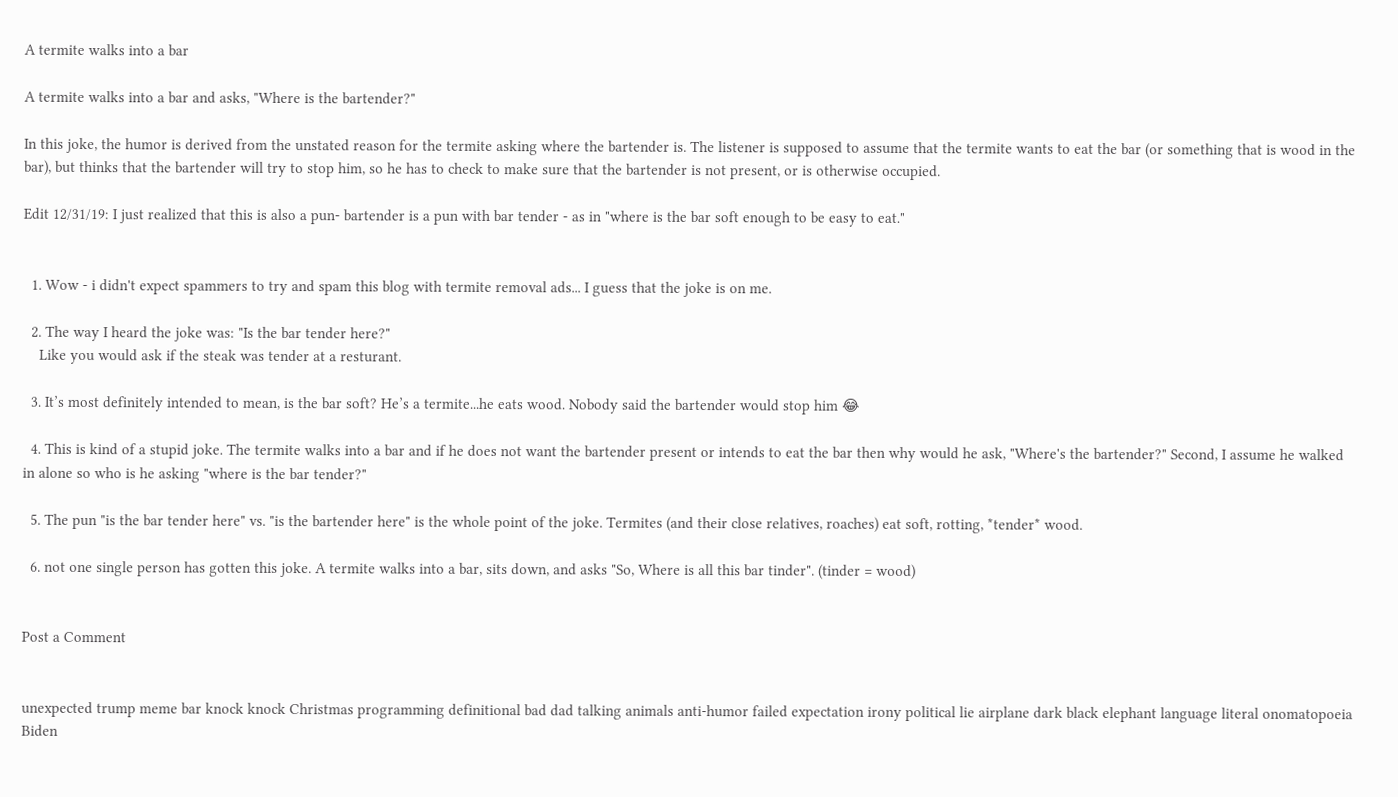A termite walks into a bar

A termite walks into a bar and asks, "Where is the bartender?"

In this joke, the humor is derived from the unstated reason for the termite asking where the bartender is. The listener is supposed to assume that the termite wants to eat the bar (or something that is wood in the bar), but thinks that the bartender will try to stop him, so he has to check to make sure that the bartender is not present, or is otherwise occupied.

Edit 12/31/19: I just realized that this is also a pun- bartender is a pun with bar tender - as in "where is the bar soft enough to be easy to eat."


  1. Wow - i didn't expect spammers to try and spam this blog with termite removal ads... I guess that the joke is on me.

  2. The way I heard the joke was: "Is the bar tender here?"
    Like you would ask if the steak was tender at a resturant.

  3. It’s most definitely intended to mean, is the bar soft? He’s a termite...he eats wood. Nobody said the bartender would stop him 😂

  4. This is kind of a stupid joke. The termite walks into a bar and if he does not want the bartender present or intends to eat the bar then why would he ask, "Where's the bartender?" Second, I assume he walked in alone so who is he asking "where is the bar tender?"

  5. The pun "is the bar tender here" vs. "is the bartender here" is the whole point of the joke. Termites (and their close relatives, roaches) eat soft, rotting, *tender* wood.

  6. not one single person has gotten this joke. A termite walks into a bar, sits down, and asks "So, Where is all this bar tinder". (tinder = wood)


Post a Comment


unexpected trump meme bar knock knock Christmas programming definitional bad dad talking animals anti-humor failed expectation irony political lie airplane dark black elephant language literal onomatopoeia Biden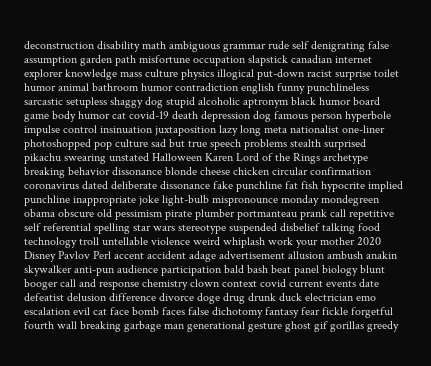deconstruction disability math ambiguous grammar rude self denigrating false assumption garden path misfortune occupation slapstick canadian internet explorer knowledge mass culture physics illogical put-down racist surprise toilet humor animal bathroom humor contradiction english funny punchlineless sarcastic setupless shaggy dog stupid alcoholic aptronym black humor board game body humor cat covid-19 death depression dog famous person hyperbole impulse control insinuation juxtaposition lazy long meta nationalist one-liner photoshopped pop culture sad but true speech problems stealth surprised pikachu swearing unstated Halloween Karen Lord of the Rings archetype breaking behavior dissonance blonde cheese chicken circular confirmation coronavirus dated deliberate dissonance fake punchline fat fish hypocrite implied punchline inappropriate joke light-bulb mispronounce monday mondegreen obama obscure old pessimism pirate plumber portmanteau prank call repetitive self referential spelling star wars stereotype suspended disbelief talking food technology troll untellable violence weird whiplash work your mother 2020 Disney Pavlov Perl accent accident adage advertisement allusion ambush anakin skywalker anti-pun audience participation bald bash beat panel biology blunt booger call and response chemistry clown context covid current events date defeatist delusion difference divorce doge drug drunk duck electrician emo escalation evil cat face bomb faces false dichotomy fantasy fear fickle forgetful fourth wall breaking garbage man generational gesture ghost gif gorillas greedy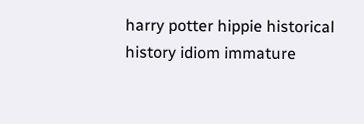harry potter hippie historical history idiom immature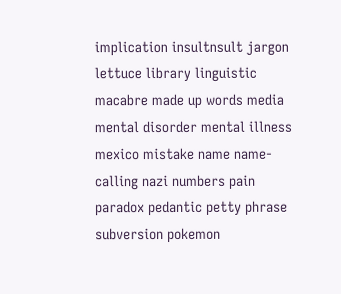implication insultnsult jargon lettuce library linguistic macabre made up words media mental disorder mental illness mexico mistake name name-calling nazi numbers pain paradox pedantic petty phrase subversion pokemon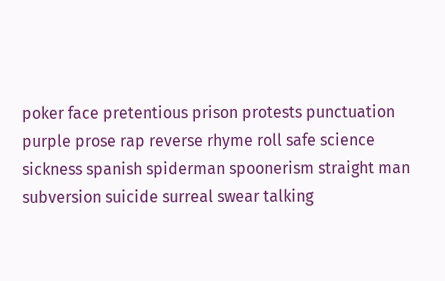poker face pretentious prison protests punctuation purple prose rap reverse rhyme roll safe science sickness spanish spiderman spoonerism straight man subversion suicide surreal swear talking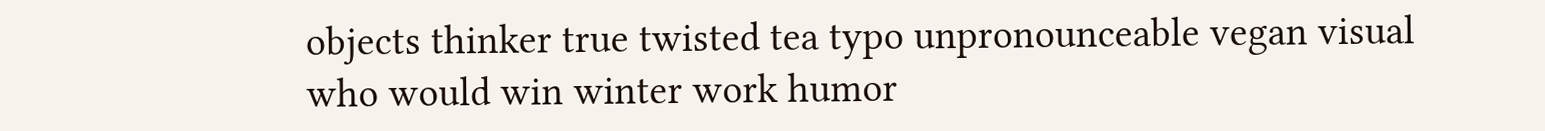objects thinker true twisted tea typo unpronounceable vegan visual who would win winter work humor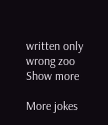written only wrong zoo
Show more

More jokes